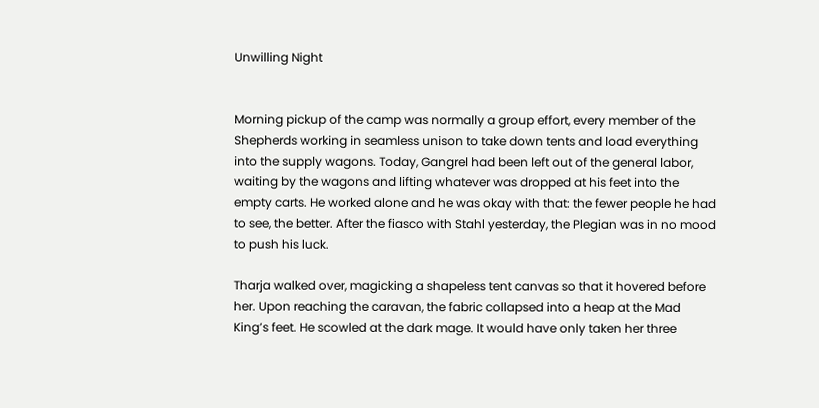Unwilling Night


Morning pickup of the camp was normally a group effort, every member of the Shepherds working in seamless unison to take down tents and load everything into the supply wagons. Today, Gangrel had been left out of the general labor, waiting by the wagons and lifting whatever was dropped at his feet into the empty carts. He worked alone and he was okay with that: the fewer people he had to see, the better. After the fiasco with Stahl yesterday, the Plegian was in no mood to push his luck.

Tharja walked over, magicking a shapeless tent canvas so that it hovered before her. Upon reaching the caravan, the fabric collapsed into a heap at the Mad King’s feet. He scowled at the dark mage. It would have only taken her three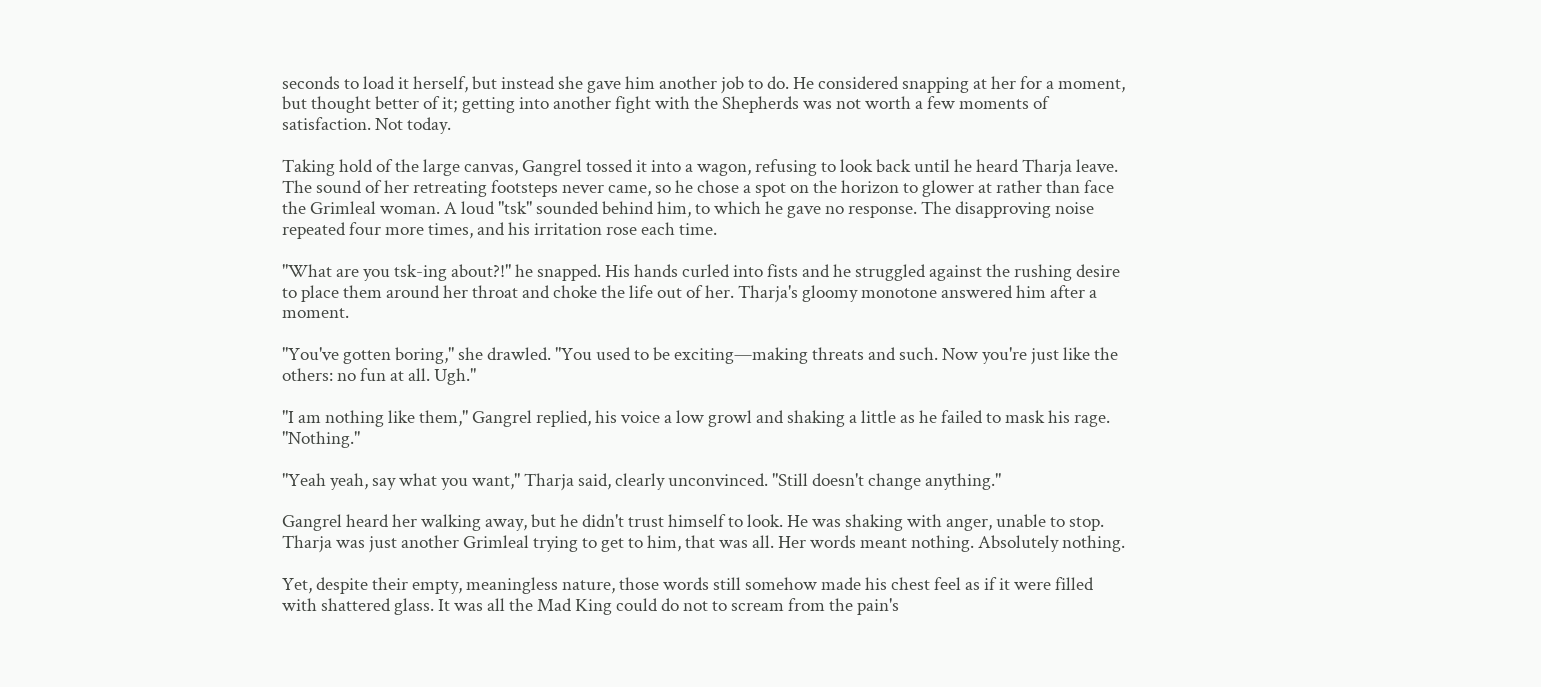seconds to load it herself, but instead she gave him another job to do. He considered snapping at her for a moment, but thought better of it; getting into another fight with the Shepherds was not worth a few moments of satisfaction. Not today.

Taking hold of the large canvas, Gangrel tossed it into a wagon, refusing to look back until he heard Tharja leave. The sound of her retreating footsteps never came, so he chose a spot on the horizon to glower at rather than face the Grimleal woman. A loud "tsk" sounded behind him, to which he gave no response. The disapproving noise repeated four more times, and his irritation rose each time.

"What are you tsk-ing about?!" he snapped. His hands curled into fists and he struggled against the rushing desire to place them around her throat and choke the life out of her. Tharja's gloomy monotone answered him after a moment.

"You've gotten boring," she drawled. "You used to be exciting—making threats and such. Now you're just like the others: no fun at all. Ugh."

"I am nothing like them," Gangrel replied, his voice a low growl and shaking a little as he failed to mask his rage. "Nothing."

"Yeah yeah, say what you want," Tharja said, clearly unconvinced. "Still doesn't change anything."

Gangrel heard her walking away, but he didn't trust himself to look. He was shaking with anger, unable to stop. Tharja was just another Grimleal trying to get to him, that was all. Her words meant nothing. Absolutely nothing.

Yet, despite their empty, meaningless nature, those words still somehow made his chest feel as if it were filled with shattered glass. It was all the Mad King could do not to scream from the pain's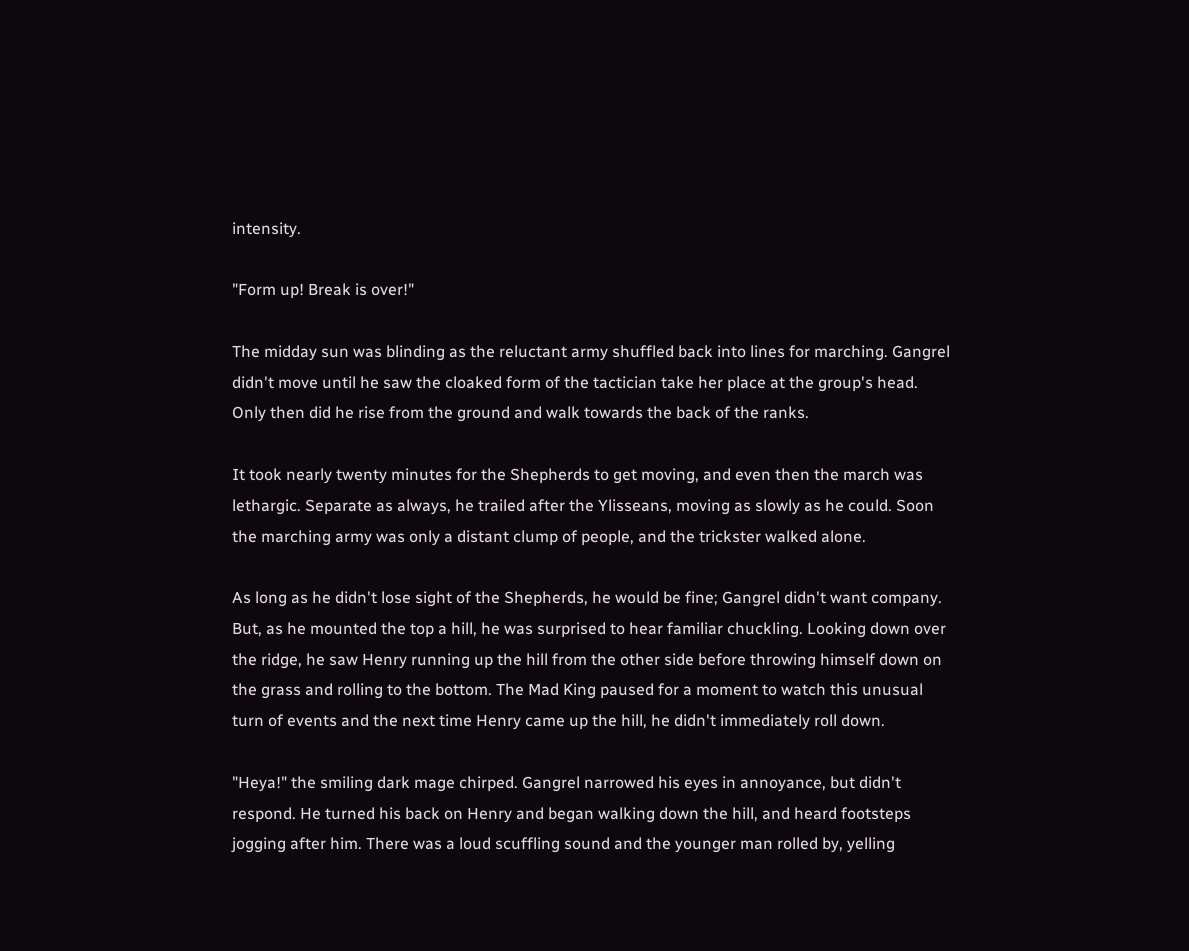intensity.

"Form up! Break is over!"

The midday sun was blinding as the reluctant army shuffled back into lines for marching. Gangrel didn't move until he saw the cloaked form of the tactician take her place at the group's head. Only then did he rise from the ground and walk towards the back of the ranks.

It took nearly twenty minutes for the Shepherds to get moving, and even then the march was lethargic. Separate as always, he trailed after the Ylisseans, moving as slowly as he could. Soon the marching army was only a distant clump of people, and the trickster walked alone.

As long as he didn't lose sight of the Shepherds, he would be fine; Gangrel didn't want company. But, as he mounted the top a hill, he was surprised to hear familiar chuckling. Looking down over the ridge, he saw Henry running up the hill from the other side before throwing himself down on the grass and rolling to the bottom. The Mad King paused for a moment to watch this unusual turn of events and the next time Henry came up the hill, he didn't immediately roll down.

"Heya!" the smiling dark mage chirped. Gangrel narrowed his eyes in annoyance, but didn't respond. He turned his back on Henry and began walking down the hill, and heard footsteps jogging after him. There was a loud scuffling sound and the younger man rolled by, yelling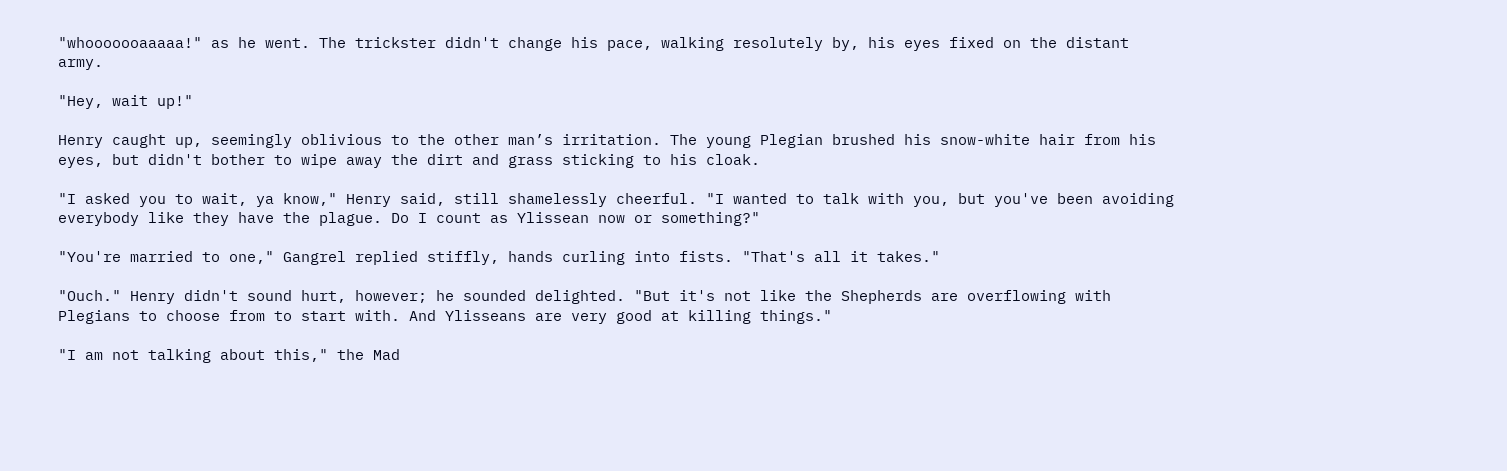"whooooooaaaaa!" as he went. The trickster didn't change his pace, walking resolutely by, his eyes fixed on the distant army.

"Hey, wait up!"

Henry caught up, seemingly oblivious to the other man’s irritation. The young Plegian brushed his snow-white hair from his eyes, but didn't bother to wipe away the dirt and grass sticking to his cloak.

"I asked you to wait, ya know," Henry said, still shamelessly cheerful. "I wanted to talk with you, but you've been avoiding everybody like they have the plague. Do I count as Ylissean now or something?"

"You're married to one," Gangrel replied stiffly, hands curling into fists. "That's all it takes."

"Ouch." Henry didn't sound hurt, however; he sounded delighted. "But it's not like the Shepherds are overflowing with Plegians to choose from to start with. And Ylisseans are very good at killing things."

"I am not talking about this," the Mad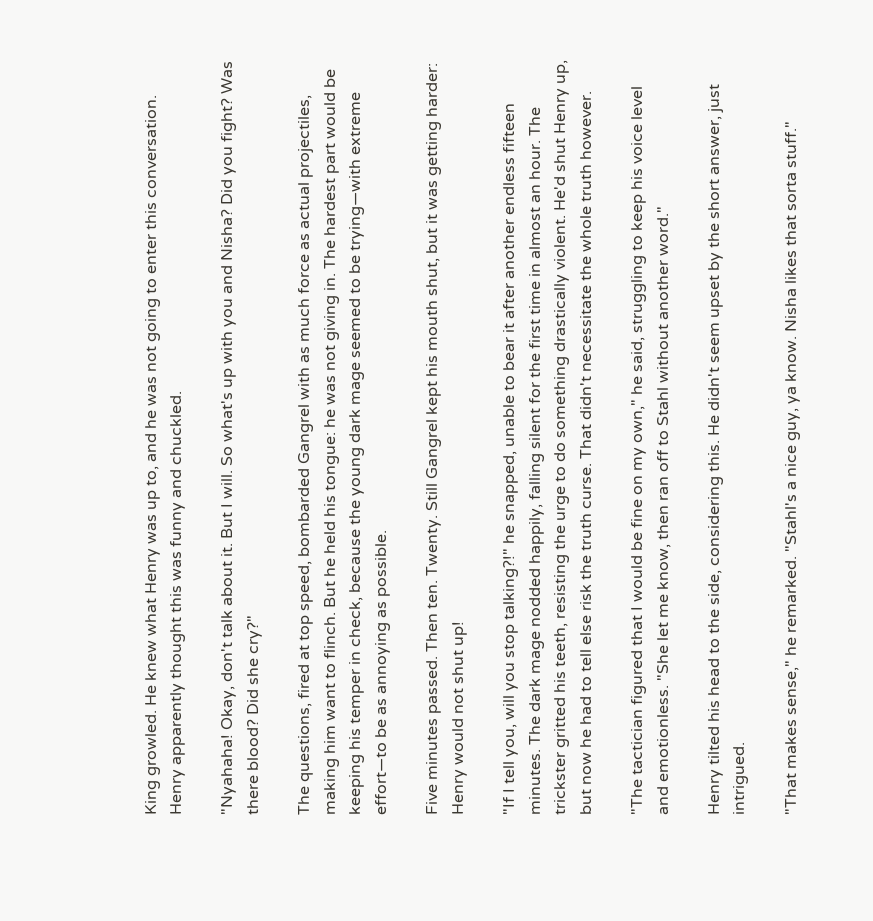King growled. He knew what Henry was up to, and he was not going to enter this conversation. Henry apparently thought this was funny and chuckled.

"Nyahaha! Okay, don't talk about it. But I will. So what's up with you and Nisha? Did you fight? Was there blood? Did she cry?"

The questions, fired at top speed, bombarded Gangrel with as much force as actual projectiles, making him want to flinch. But he held his tongue: he was not giving in. The hardest part would be keeping his temper in check, because the young dark mage seemed to be trying—with extreme effort—to be as annoying as possible.

Five minutes passed. Then ten. Twenty. Still Gangrel kept his mouth shut, but it was getting harder: Henry would not shut up!

"If I tell you, will you stop talking?!" he snapped, unable to bear it after another endless fifteen minutes. The dark mage nodded happily, falling silent for the first time in almost an hour. The trickster gritted his teeth, resisting the urge to do something drastically violent. He'd shut Henry up, but now he had to tell else risk the truth curse. That didn't necessitate the whole truth however.

"The tactician figured that I would be fine on my own," he said, struggling to keep his voice level and emotionless. "She let me know, then ran off to Stahl without another word."

Henry tilted his head to the side, considering this. He didn't seem upset by the short answer, just intrigued.

"That makes sense," he remarked. "Stahl's a nice guy, ya know. Nisha likes that sorta stuff."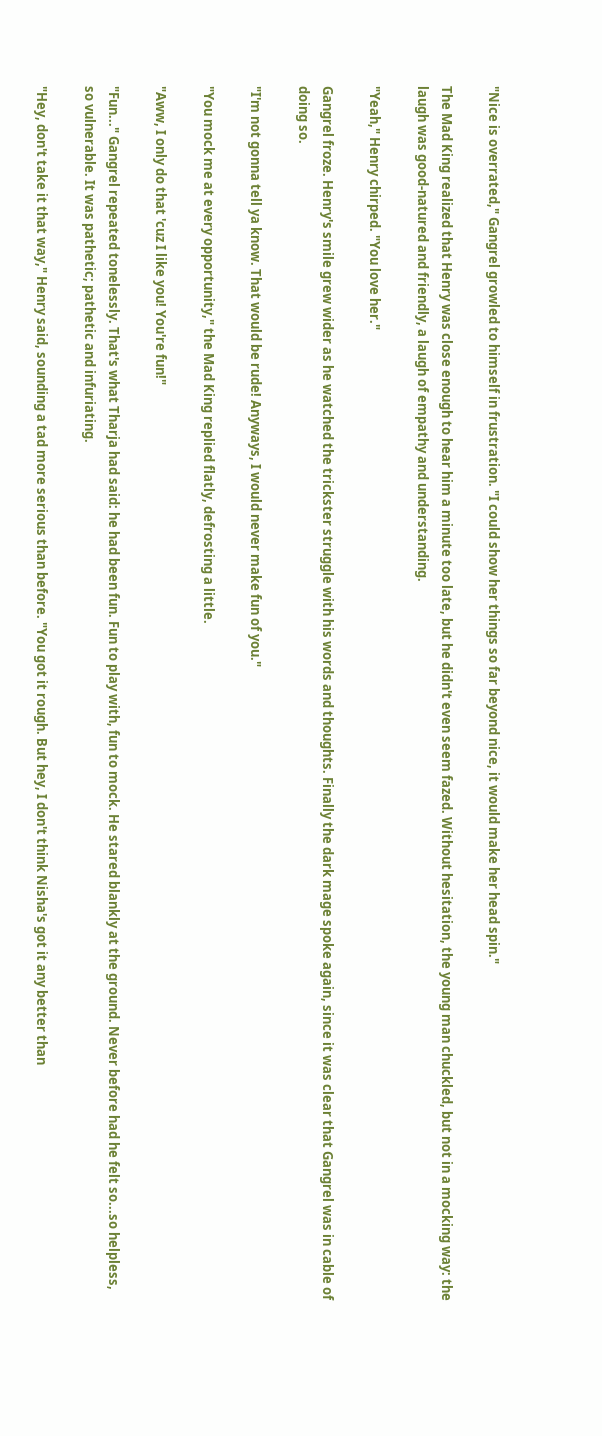"Nice is overrated," Gangrel growled to himself in frustration. "I could show her things so far beyond nice, it would make her head spin."

The Mad King realized that Henry was close enough to hear him a minute too late, but he didn't even seem fazed. Without hesitation, the young man chuckled, but not in a mocking way: the laugh was good-natured and friendly, a laugh of empathy and understanding.

"Yeah," Henry chirped. "You love her."

Gangrel froze. Henry's smile grew wider as he watched the trickster struggle with his words and thoughts. Finally the dark mage spoke again, since it was clear that Gangrel was in cable of doing so.

"I'm not gonna tell ya know. That would be rude! Anyways, I would never make fun of you."

"You mock me at every opportunity," the Mad King replied flatly, defrosting a little.

"Aww, I only do that 'cuz I like you! You're fun!"

"Fun..." Gangrel repeated tonelessly. That's what Tharja had said: he had been fun. Fun to play with, fun to mock. He stared blankly at the ground. Never before had he felt so...so helpless, so vulnerable. It was pathetic; pathetic and infuriating.

"Hey, don't take it that way," Henry said, sounding a tad more serious than before. "You got it rough. But hey, I don't think Nisha's got it any better than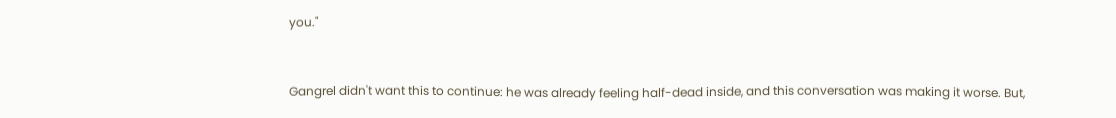you."


Gangrel didn't want this to continue: he was already feeling half-dead inside, and this conversation was making it worse. But,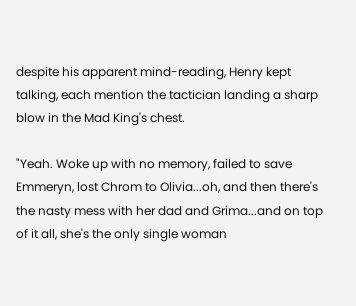despite his apparent mind-reading, Henry kept talking, each mention the tactician landing a sharp blow in the Mad King's chest.

"Yeah. Woke up with no memory, failed to save Emmeryn, lost Chrom to Olivia...oh, and then there's the nasty mess with her dad and Grima...and on top of it all, she's the only single woman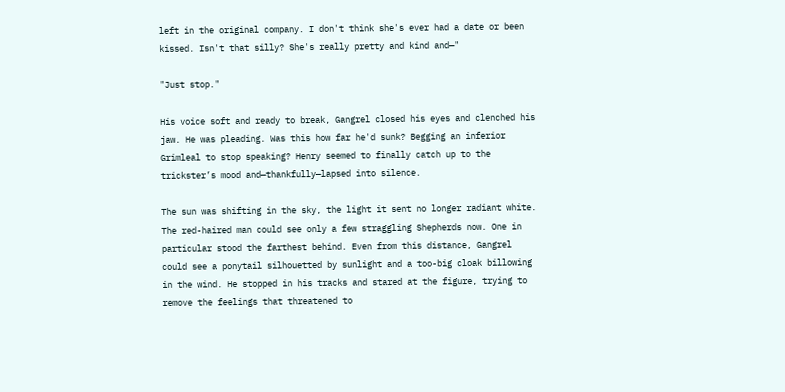left in the original company. I don't think she's ever had a date or been kissed. Isn't that silly? She's really pretty and kind and—"

"Just stop."

His voice soft and ready to break, Gangrel closed his eyes and clenched his jaw. He was pleading. Was this how far he'd sunk? Begging an inferior Grimleal to stop speaking? Henry seemed to finally catch up to the trickster’s mood and—thankfully—lapsed into silence.

The sun was shifting in the sky, the light it sent no longer radiant white. The red-haired man could see only a few straggling Shepherds now. One in particular stood the farthest behind. Even from this distance, Gangrel could see a ponytail silhouetted by sunlight and a too-big cloak billowing in the wind. He stopped in his tracks and stared at the figure, trying to remove the feelings that threatened to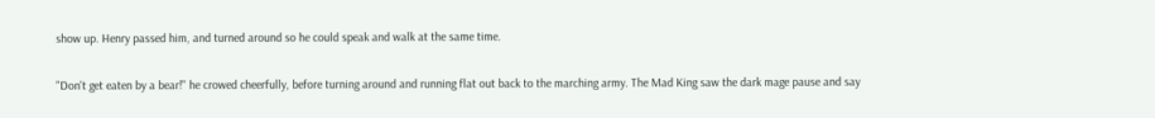show up. Henry passed him, and turned around so he could speak and walk at the same time.

"Don't get eaten by a bear!" he crowed cheerfully, before turning around and running flat out back to the marching army. The Mad King saw the dark mage pause and say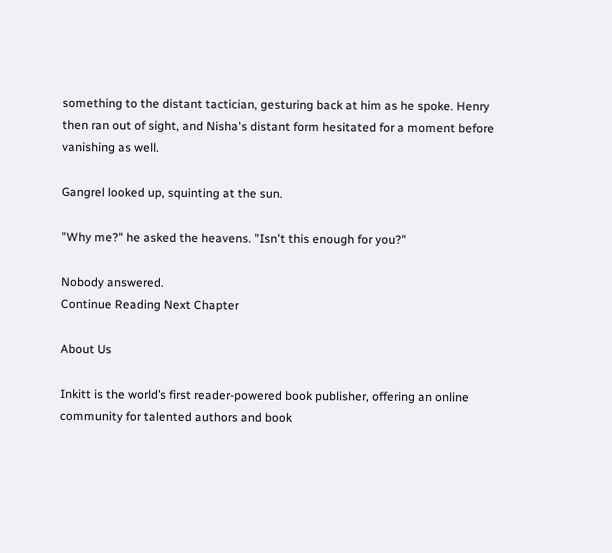something to the distant tactician, gesturing back at him as he spoke. Henry then ran out of sight, and Nisha's distant form hesitated for a moment before vanishing as well.

Gangrel looked up, squinting at the sun.

"Why me?" he asked the heavens. "Isn't this enough for you?"

Nobody answered.
Continue Reading Next Chapter

About Us

Inkitt is the world’s first reader-powered book publisher, offering an online community for talented authors and book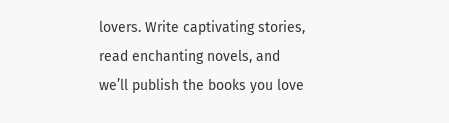lovers. Write captivating stories, read enchanting novels, and we’ll publish the books you love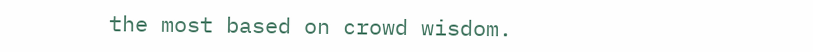the most based on crowd wisdom.